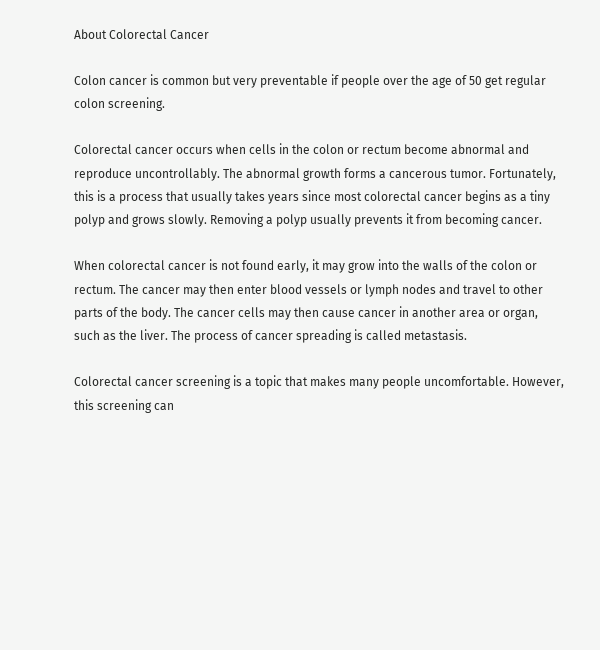About Colorectal Cancer

Colon cancer is common but very preventable if people over the age of 50 get regular colon screening.

Colorectal cancer occurs when cells in the colon or rectum become abnormal and reproduce uncontrollably. The abnormal growth forms a cancerous tumor. Fortunately, this is a process that usually takes years since most colorectal cancer begins as a tiny polyp and grows slowly. Removing a polyp usually prevents it from becoming cancer.

When colorectal cancer is not found early, it may grow into the walls of the colon or rectum. The cancer may then enter blood vessels or lymph nodes and travel to other parts of the body. The cancer cells may then cause cancer in another area or organ, such as the liver. The process of cancer spreading is called metastasis.

Colorectal cancer screening is a topic that makes many people uncomfortable. However, this screening can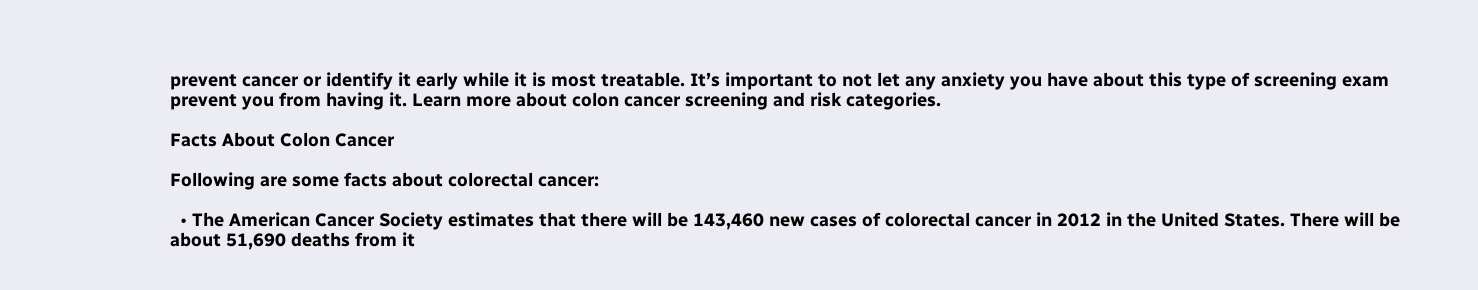prevent cancer or identify it early while it is most treatable. It’s important to not let any anxiety you have about this type of screening exam prevent you from having it. Learn more about colon cancer screening and risk categories.

Facts About Colon Cancer

Following are some facts about colorectal cancer:

  • The American Cancer Society estimates that there will be 143,460 new cases of colorectal cancer in 2012 in the United States. There will be about 51,690 deaths from it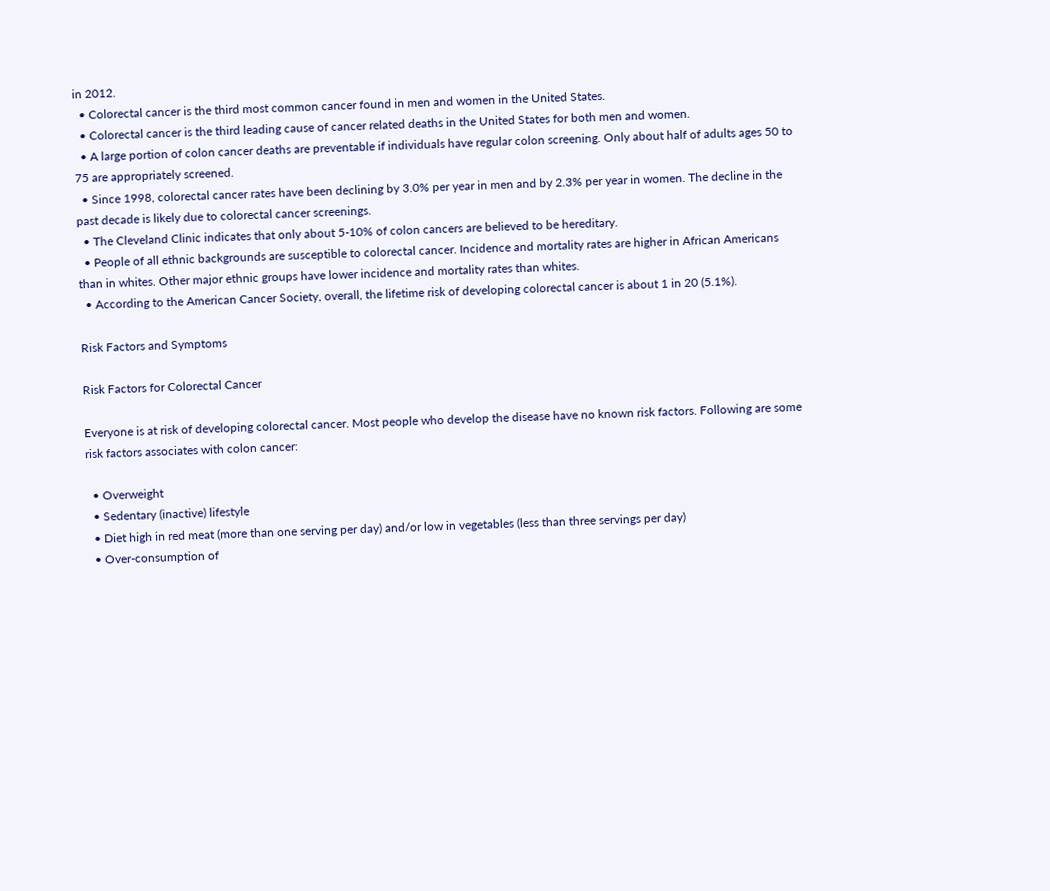in 2012.
  • Colorectal cancer is the third most common cancer found in men and women in the United States.
  • Colorectal cancer is the third leading cause of cancer related deaths in the United States for both men and women.
  • A large portion of colon cancer deaths are preventable if individuals have regular colon screening. Only about half of adults ages 50 to 75 are appropriately screened.
  • Since 1998, colorectal cancer rates have been declining by 3.0% per year in men and by 2.3% per year in women. The decline in the past decade is likely due to colorectal cancer screenings.
  • The Cleveland Clinic indicates that only about 5-10% of colon cancers are believed to be hereditary.
  • People of all ethnic backgrounds are susceptible to colorectal cancer. Incidence and mortality rates are higher in African Americans than in whites. Other major ethnic groups have lower incidence and mortality rates than whites.
  • According to the American Cancer Society, overall, the lifetime risk of developing colorectal cancer is about 1 in 20 (5.1%).

Risk Factors and Symptoms

Risk Factors for Colorectal Cancer

Everyone is at risk of developing colorectal cancer. Most people who develop the disease have no known risk factors. Following are some risk factors associates with colon cancer:

  • Overweight
  • Sedentary (inactive) lifestyle
  • Diet high in red meat (more than one serving per day) and/or low in vegetables (less than three servings per day)
  • Over-consumption of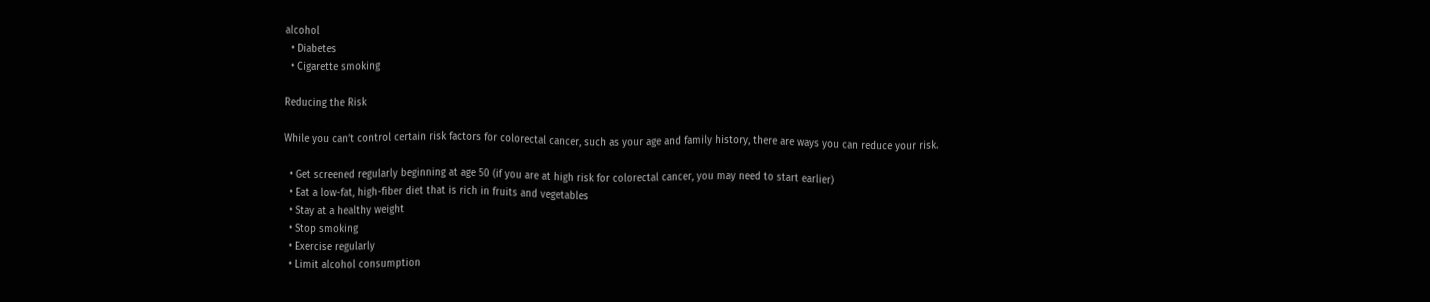alcohol
  • Diabetes
  • Cigarette smoking

Reducing the Risk

While you can’t control certain risk factors for colorectal cancer, such as your age and family history, there are ways you can reduce your risk.

  • Get screened regularly beginning at age 50 (if you are at high risk for colorectal cancer, you may need to start earlier)
  • Eat a low-fat, high-fiber diet that is rich in fruits and vegetables
  • Stay at a healthy weight
  • Stop smoking
  • Exercise regularly
  • Limit alcohol consumption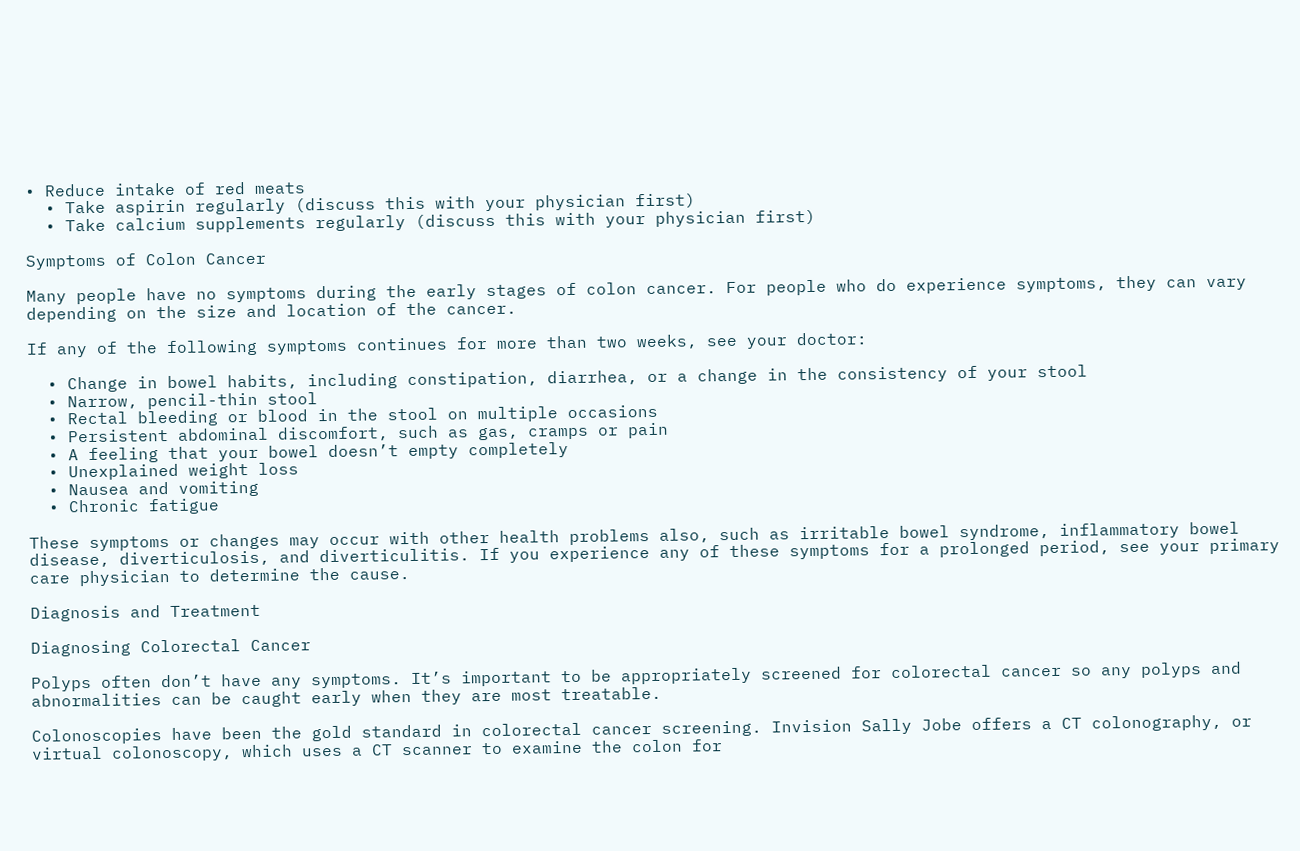• Reduce intake of red meats
  • Take aspirin regularly (discuss this with your physician first)
  • Take calcium supplements regularly (discuss this with your physician first)

Symptoms of Colon Cancer

Many people have no symptoms during the early stages of colon cancer. For people who do experience symptoms, they can vary depending on the size and location of the cancer.

If any of the following symptoms continues for more than two weeks, see your doctor:

  • Change in bowel habits, including constipation, diarrhea, or a change in the consistency of your stool
  • Narrow, pencil-thin stool
  • Rectal bleeding or blood in the stool on multiple occasions
  • Persistent abdominal discomfort, such as gas, cramps or pain
  • A feeling that your bowel doesn’t empty completely
  • Unexplained weight loss
  • Nausea and vomiting
  • Chronic fatigue

These symptoms or changes may occur with other health problems also, such as irritable bowel syndrome, inflammatory bowel disease, diverticulosis, and diverticulitis. If you experience any of these symptoms for a prolonged period, see your primary care physician to determine the cause.

Diagnosis and Treatment

Diagnosing Colorectal Cancer

Polyps often don’t have any symptoms. It’s important to be appropriately screened for colorectal cancer so any polyps and abnormalities can be caught early when they are most treatable.

Colonoscopies have been the gold standard in colorectal cancer screening. Invision Sally Jobe offers a CT colonography, or virtual colonoscopy, which uses a CT scanner to examine the colon for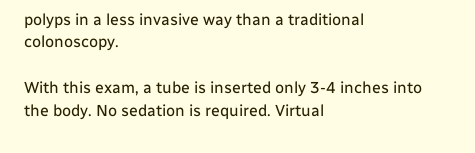polyps in a less invasive way than a traditional colonoscopy.

With this exam, a tube is inserted only 3-4 inches into the body. No sedation is required. Virtual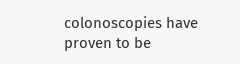colonoscopies have proven to be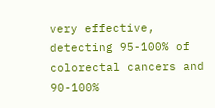very effective, detecting 95-100% of colorectal cancers and 90-100%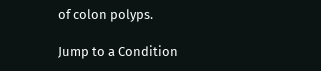of colon polyps.

Jump to a Condition